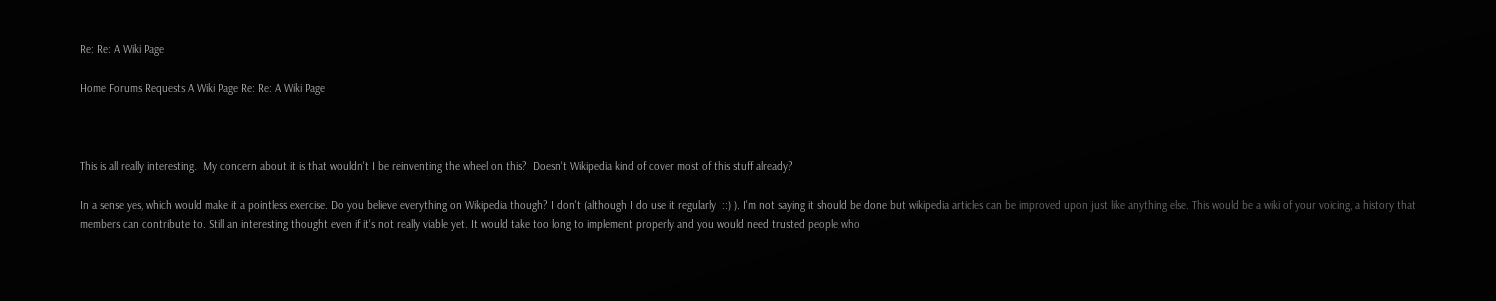Re: Re: A Wiki Page

Home Forums Requests A Wiki Page Re: Re: A Wiki Page



This is all really interesting.  My concern about it is that wouldn't I be reinventing the wheel on this?  Doesn't Wikipedia kind of cover most of this stuff already?

In a sense yes, which would make it a pointless exercise. Do you believe everything on Wikipedia though? I don't (although I do use it regularly  ::) ). I'm not saying it should be done but wikipedia articles can be improved upon just like anything else. This would be a wiki of your voicing, a history that members can contribute to. Still an interesting thought even if it's not really viable yet. It would take too long to implement properly and you would need trusted people who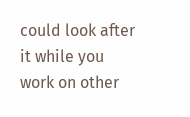could look after it while you work on other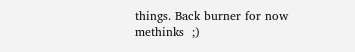things. Back burner for now methinks  ;)